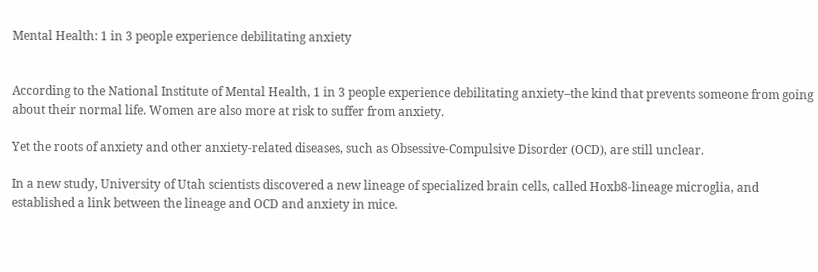Mental Health: 1 in 3 people experience debilitating anxiety


According to the National Institute of Mental Health, 1 in 3 people experience debilitating anxiety–the kind that prevents someone from going about their normal life. Women are also more at risk to suffer from anxiety.

Yet the roots of anxiety and other anxiety-related diseases, such as Obsessive-Compulsive Disorder (OCD), are still unclear.

In a new study, University of Utah scientists discovered a new lineage of specialized brain cells, called Hoxb8-lineage microglia, and established a link between the lineage and OCD and anxiety in mice.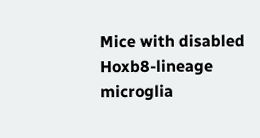Mice with disabled Hoxb8-lineage microglia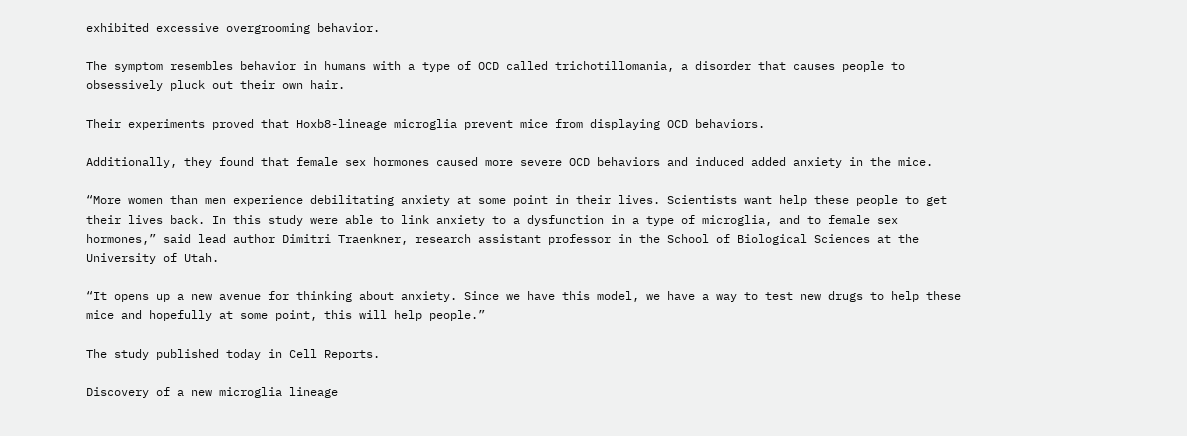exhibited excessive overgrooming behavior.

The symptom resembles behavior in humans with a type of OCD called trichotillomania, a disorder that causes people to obsessively pluck out their own hair.

Their experiments proved that Hoxb8-lineage microglia prevent mice from displaying OCD behaviors.

Additionally, they found that female sex hormones caused more severe OCD behaviors and induced added anxiety in the mice.

“More women than men experience debilitating anxiety at some point in their lives. Scientists want help these people to get their lives back. In this study were able to link anxiety to a dysfunction in a type of microglia, and to female sex hormones,” said lead author Dimitri Traenkner, research assistant professor in the School of Biological Sciences at the University of Utah.

“It opens up a new avenue for thinking about anxiety. Since we have this model, we have a way to test new drugs to help these mice and hopefully at some point, this will help people.”

The study published today in Cell Reports.

Discovery of a new microglia lineage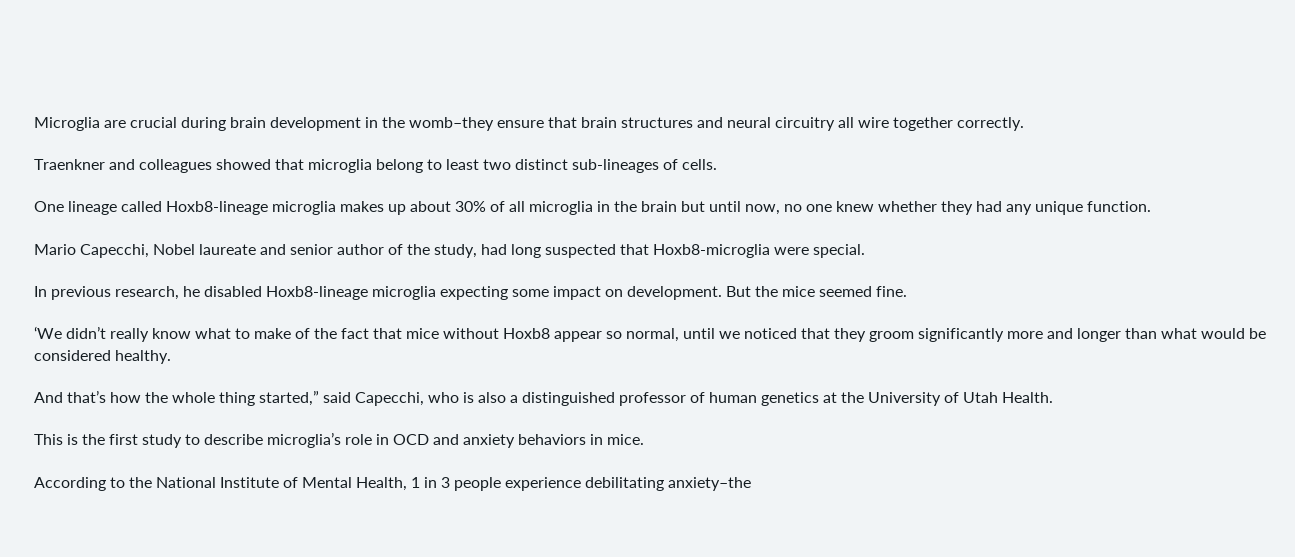Microglia are crucial during brain development in the womb–they ensure that brain structures and neural circuitry all wire together correctly.

Traenkner and colleagues showed that microglia belong to least two distinct sub-lineages of cells.

One lineage called Hoxb8-lineage microglia makes up about 30% of all microglia in the brain but until now, no one knew whether they had any unique function.

Mario Capecchi, Nobel laureate and senior author of the study, had long suspected that Hoxb8-microglia were special.

In previous research, he disabled Hoxb8-lineage microglia expecting some impact on development. But the mice seemed fine.

‘We didn’t really know what to make of the fact that mice without Hoxb8 appear so normal, until we noticed that they groom significantly more and longer than what would be considered healthy.

And that’s how the whole thing started,” said Capecchi, who is also a distinguished professor of human genetics at the University of Utah Health.

This is the first study to describe microglia’s role in OCD and anxiety behaviors in mice.

According to the National Institute of Mental Health, 1 in 3 people experience debilitating anxiety–the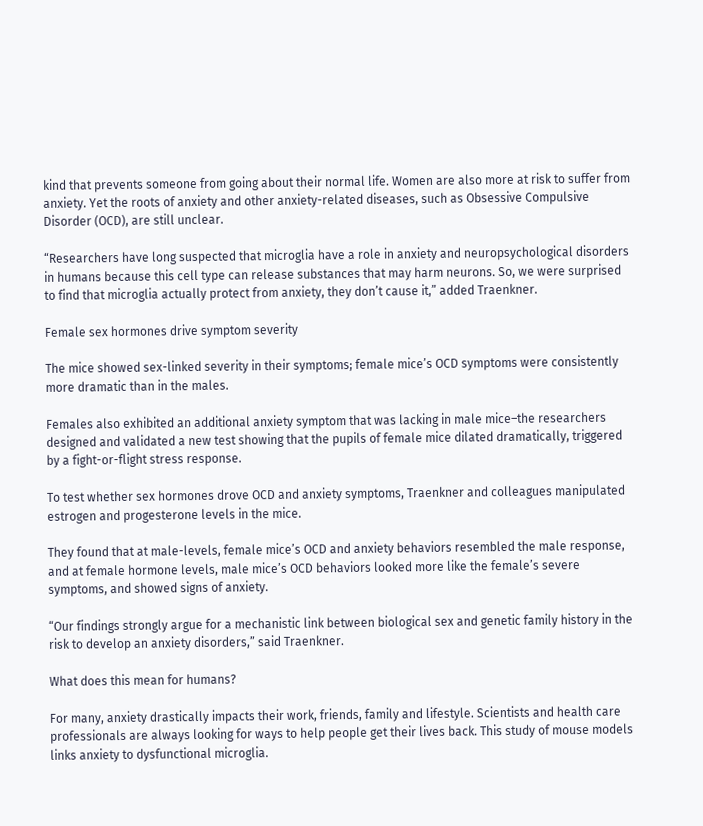kind that prevents someone from going about their normal life. Women are also more at risk to suffer from anxiety. Yet the roots of anxiety and other anxiety-related diseases, such as Obsessive Compulsive Disorder (OCD), are still unclear.

“Researchers have long suspected that microglia have a role in anxiety and neuropsychological disorders in humans because this cell type can release substances that may harm neurons. So, we were surprised to find that microglia actually protect from anxiety, they don’t cause it,” added Traenkner.

Female sex hormones drive symptom severity

The mice showed sex-linked severity in their symptoms; female mice’s OCD symptoms were consistently more dramatic than in the males.

Females also exhibited an additional anxiety symptom that was lacking in male mice–the researchers designed and validated a new test showing that the pupils of female mice dilated dramatically, triggered by a fight-or-flight stress response.

To test whether sex hormones drove OCD and anxiety symptoms, Traenkner and colleagues manipulated estrogen and progesterone levels in the mice.

They found that at male-levels, female mice’s OCD and anxiety behaviors resembled the male response, and at female hormone levels, male mice’s OCD behaviors looked more like the female’s severe symptoms, and showed signs of anxiety.

“Our findings strongly argue for a mechanistic link between biological sex and genetic family history in the risk to develop an anxiety disorders,” said Traenkner.

What does this mean for humans?

For many, anxiety drastically impacts their work, friends, family and lifestyle. Scientists and health care professionals are always looking for ways to help people get their lives back. This study of mouse models links anxiety to dysfunctional microglia.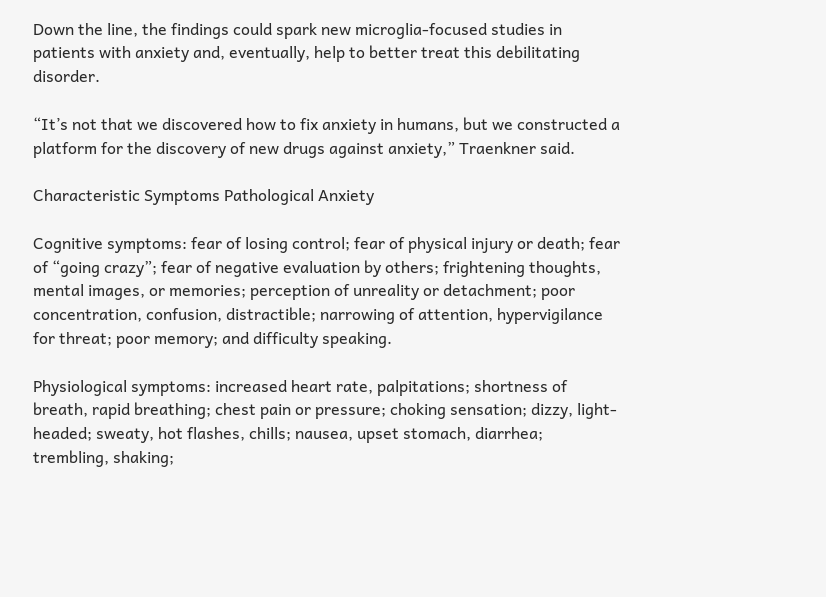Down the line, the findings could spark new microglia-focused studies in patients with anxiety and, eventually, help to better treat this debilitating disorder.

“It’s not that we discovered how to fix anxiety in humans, but we constructed a platform for the discovery of new drugs against anxiety,” Traenkner said.

Characteristic Symptoms Pathological Anxiety

Cognitive symptoms: fear of losing control; fear of physical injury or death; fear of “going crazy”; fear of negative evaluation by others; frightening thoughts, mental images, or memories; perception of unreality or detachment; poor concentration, confusion, distractible; narrowing of attention, hypervigilance for threat; poor memory; and difficulty speaking.

Physiological symptoms: increased heart rate, palpitations; shortness of breath, rapid breathing; chest pain or pressure; choking sensation; dizzy, light-headed; sweaty, hot flashes, chills; nausea, upset stomach, diarrhea; trembling, shaking;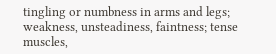tingling or numbness in arms and legs; weakness, unsteadiness, faintness; tense muscles,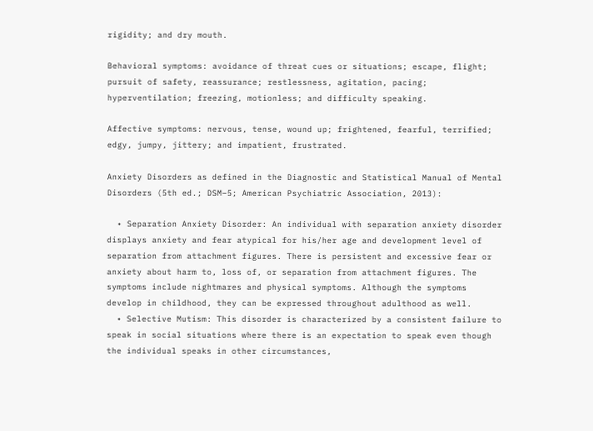rigidity; and dry mouth.

Behavioral symptoms: avoidance of threat cues or situations; escape, flight; pursuit of safety, reassurance; restlessness, agitation, pacing; hyperventilation; freezing, motionless; and difficulty speaking.

Affective symptoms: nervous, tense, wound up; frightened, fearful, terrified; edgy, jumpy, jittery; and impatient, frustrated.

Anxiety Disorders as defined in the Diagnostic and Statistical Manual of Mental Disorders (5th ed.; DSM–5; American Psychiatric Association, 2013):

  • Separation Anxiety Disorder: An individual with separation anxiety disorder displays anxiety and fear atypical for his/her age and development level of separation from attachment figures. There is persistent and excessive fear or anxiety about harm to, loss of, or separation from attachment figures. The symptoms include nightmares and physical symptoms. Although the symptoms develop in childhood, they can be expressed throughout adulthood as well.
  • Selective Mutism: This disorder is characterized by a consistent failure to speak in social situations where there is an expectation to speak even though the individual speaks in other circumstances,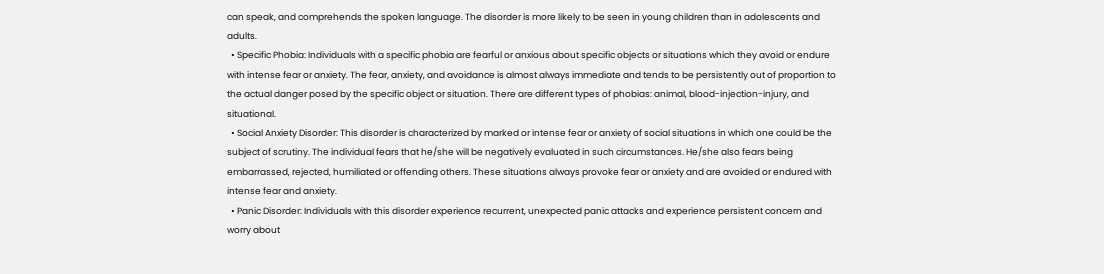can speak, and comprehends the spoken language. The disorder is more likely to be seen in young children than in adolescents and adults.
  • Specific Phobia: Individuals with a specific phobia are fearful or anxious about specific objects or situations which they avoid or endure with intense fear or anxiety. The fear, anxiety, and avoidance is almost always immediate and tends to be persistently out of proportion to the actual danger posed by the specific object or situation. There are different types of phobias: animal, blood-injection-injury, and situational.
  • Social Anxiety Disorder: This disorder is characterized by marked or intense fear or anxiety of social situations in which one could be the subject of scrutiny. The individual fears that he/she will be negatively evaluated in such circumstances. He/she also fears being embarrassed, rejected, humiliated or offending others. These situations always provoke fear or anxiety and are avoided or endured with intense fear and anxiety.
  • Panic Disorder: Individuals with this disorder experience recurrent, unexpected panic attacks and experience persistent concern and worry about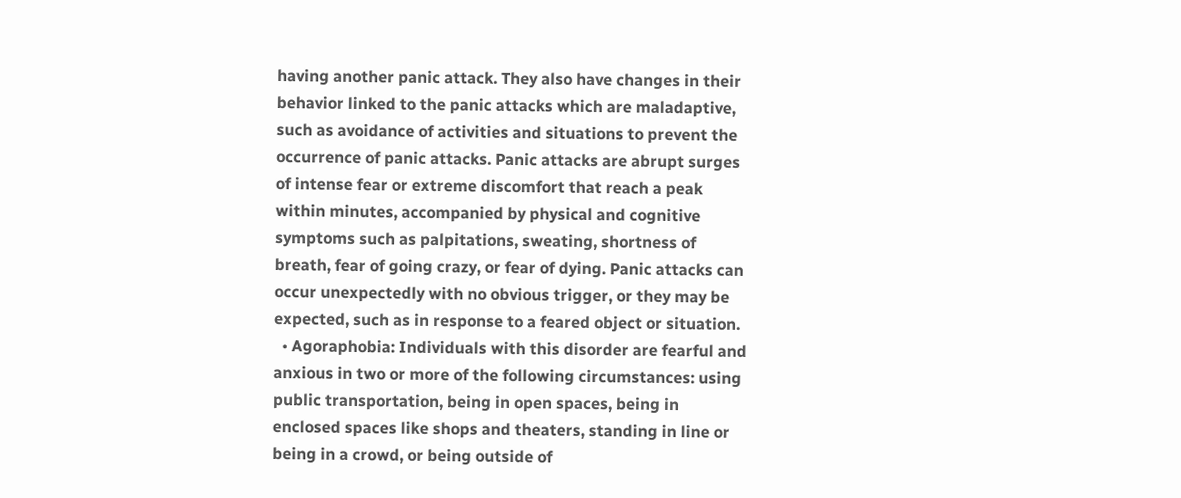having another panic attack. They also have changes in their behavior linked to the panic attacks which are maladaptive, such as avoidance of activities and situations to prevent the occurrence of panic attacks. Panic attacks are abrupt surges of intense fear or extreme discomfort that reach a peak within minutes, accompanied by physical and cognitive symptoms such as palpitations, sweating, shortness of breath, fear of going crazy, or fear of dying. Panic attacks can occur unexpectedly with no obvious trigger, or they may be expected, such as in response to a feared object or situation.
  • Agoraphobia: Individuals with this disorder are fearful and anxious in two or more of the following circumstances: using public transportation, being in open spaces, being in enclosed spaces like shops and theaters, standing in line or being in a crowd, or being outside of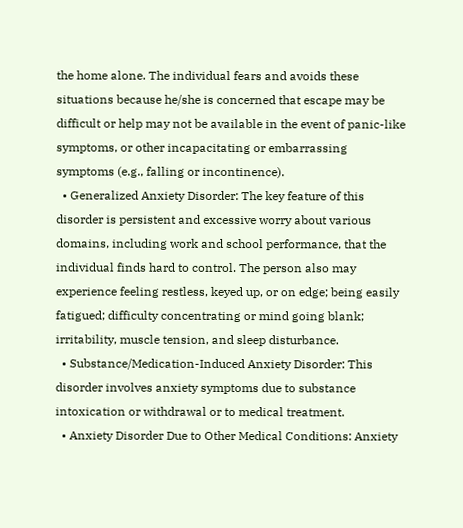the home alone. The individual fears and avoids these situations because he/she is concerned that escape may be difficult or help may not be available in the event of panic-like symptoms, or other incapacitating or embarrassing symptoms (e.g., falling or incontinence).
  • Generalized Anxiety Disorder: The key feature of this disorder is persistent and excessive worry about various domains, including work and school performance, that the individual finds hard to control. The person also may experience feeling restless, keyed up, or on edge; being easily fatigued; difficulty concentrating or mind going blank; irritability, muscle tension, and sleep disturbance.
  • Substance/Medication-Induced Anxiety Disorder: This disorder involves anxiety symptoms due to substance intoxication or withdrawal or to medical treatment.
  • Anxiety Disorder Due to Other Medical Conditions: Anxiety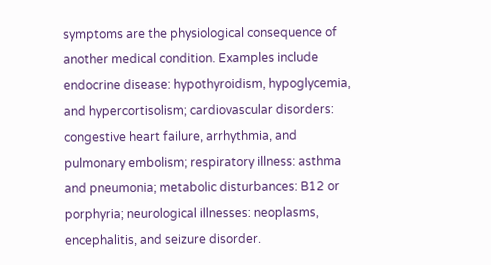symptoms are the physiological consequence of another medical condition. Examples include endocrine disease: hypothyroidism, hypoglycemia, and hypercortisolism; cardiovascular disorders: congestive heart failure, arrhythmia, and pulmonary embolism; respiratory illness: asthma and pneumonia; metabolic disturbances: B12 or porphyria; neurological illnesses: neoplasms, encephalitis, and seizure disorder.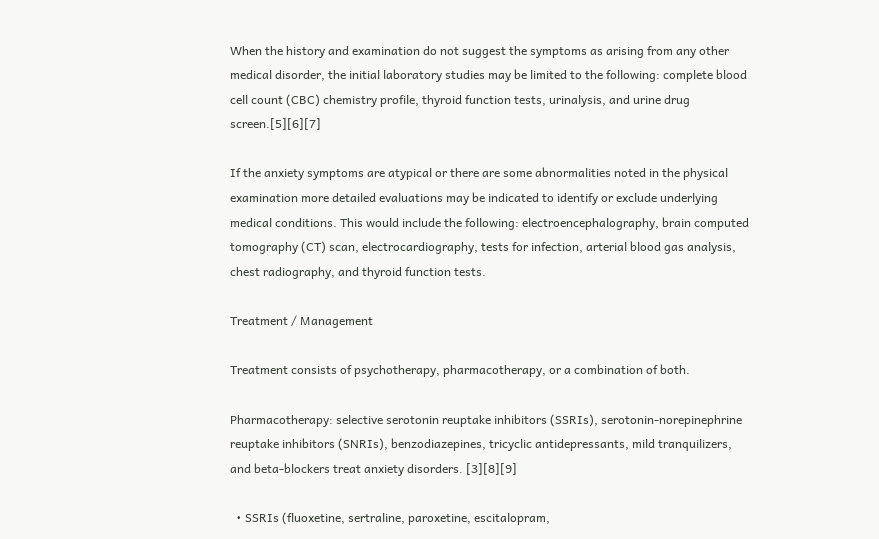When the history and examination do not suggest the symptoms as arising from any other medical disorder, the initial laboratory studies may be limited to the following: complete blood cell count (CBC) chemistry profile, thyroid function tests, urinalysis, and urine drug screen.[5][6][7]

If the anxiety symptoms are atypical or there are some abnormalities noted in the physical examination more detailed evaluations may be indicated to identify or exclude underlying medical conditions. This would include the following: electroencephalography, brain computed tomography (CT) scan, electrocardiography, tests for infection, arterial blood gas analysis, chest radiography, and thyroid function tests.

Treatment / Management

Treatment consists of psychotherapy, pharmacotherapy, or a combination of both.

Pharmacotherapy: selective serotonin reuptake inhibitors (SSRIs), serotonin-norepinephrine reuptake inhibitors (SNRIs), benzodiazepines, tricyclic antidepressants, mild tranquilizers, and beta-blockers treat anxiety disorders. [3][8][9]

  • SSRIs (fluoxetine, sertraline, paroxetine, escitalopram,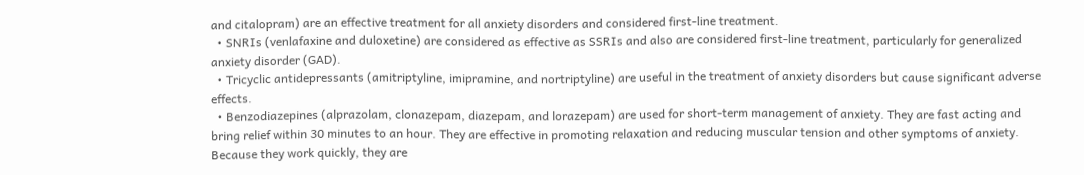and citalopram) are an effective treatment for all anxiety disorders and considered first-line treatment.
  • SNRIs (venlafaxine and duloxetine) are considered as effective as SSRIs and also are considered first-line treatment, particularly for generalized anxiety disorder (GAD).
  • Tricyclic antidepressants (amitriptyline, imipramine, and nortriptyline) are useful in the treatment of anxiety disorders but cause significant adverse effects.
  • Benzodiazepines (alprazolam, clonazepam, diazepam, and lorazepam) are used for short-term management of anxiety. They are fast acting and bring relief within 30 minutes to an hour. They are effective in promoting relaxation and reducing muscular tension and other symptoms of anxiety. Because they work quickly, they are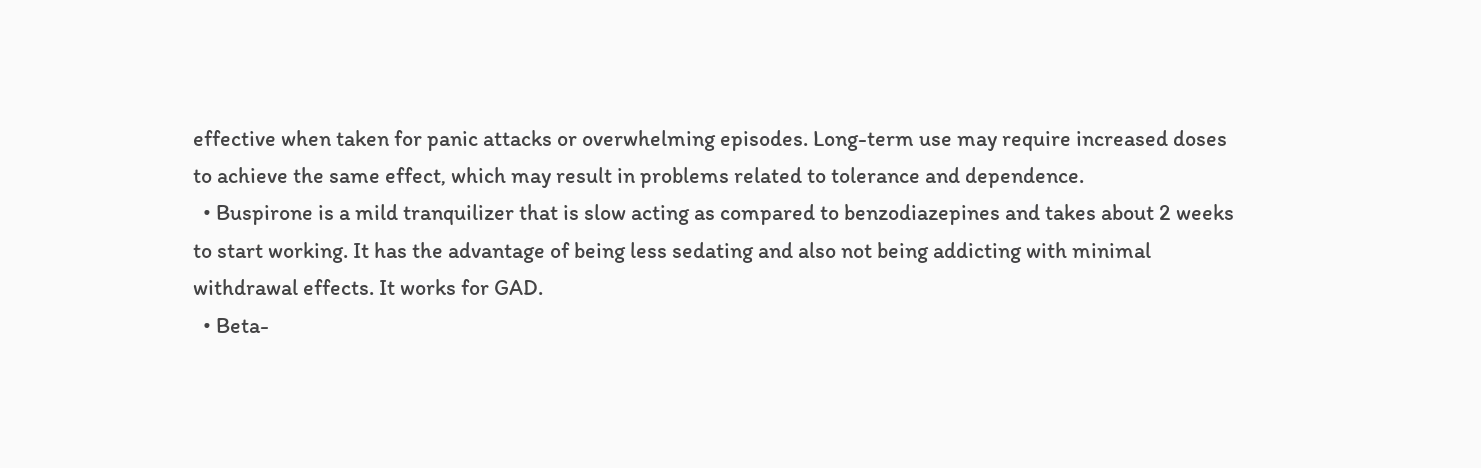effective when taken for panic attacks or overwhelming episodes. Long-term use may require increased doses to achieve the same effect, which may result in problems related to tolerance and dependence.
  • Buspirone is a mild tranquilizer that is slow acting as compared to benzodiazepines and takes about 2 weeks to start working. It has the advantage of being less sedating and also not being addicting with minimal withdrawal effects. It works for GAD.
  • Beta-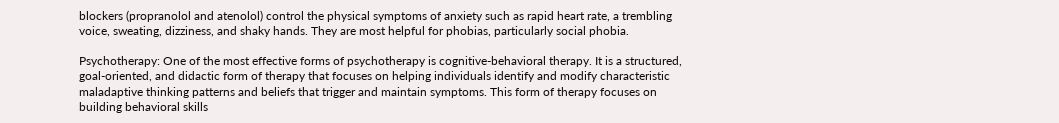blockers (propranolol and atenolol) control the physical symptoms of anxiety such as rapid heart rate, a trembling voice, sweating, dizziness, and shaky hands. They are most helpful for phobias, particularly social phobia.

Psychotherapy: One of the most effective forms of psychotherapy is cognitive-behavioral therapy. It is a structured, goal-oriented, and didactic form of therapy that focuses on helping individuals identify and modify characteristic maladaptive thinking patterns and beliefs that trigger and maintain symptoms. This form of therapy focuses on building behavioral skills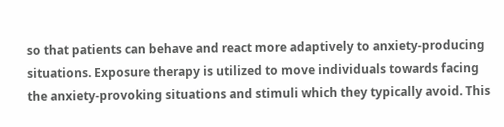so that patients can behave and react more adaptively to anxiety-producing situations. Exposure therapy is utilized to move individuals towards facing the anxiety-provoking situations and stimuli which they typically avoid. This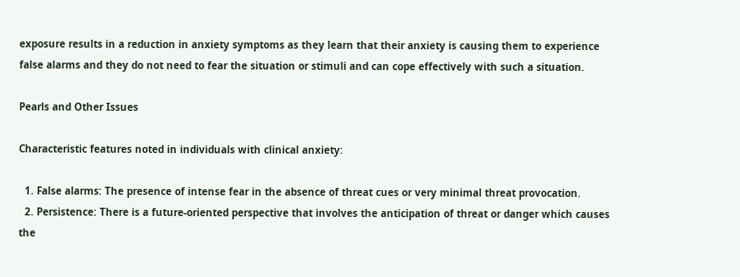exposure results in a reduction in anxiety symptoms as they learn that their anxiety is causing them to experience false alarms and they do not need to fear the situation or stimuli and can cope effectively with such a situation.

Pearls and Other Issues

Characteristic features noted in individuals with clinical anxiety:

  1. False alarms: The presence of intense fear in the absence of threat cues or very minimal threat provocation.
  2. Persistence: There is a future-oriented perspective that involves the anticipation of threat or danger which causes the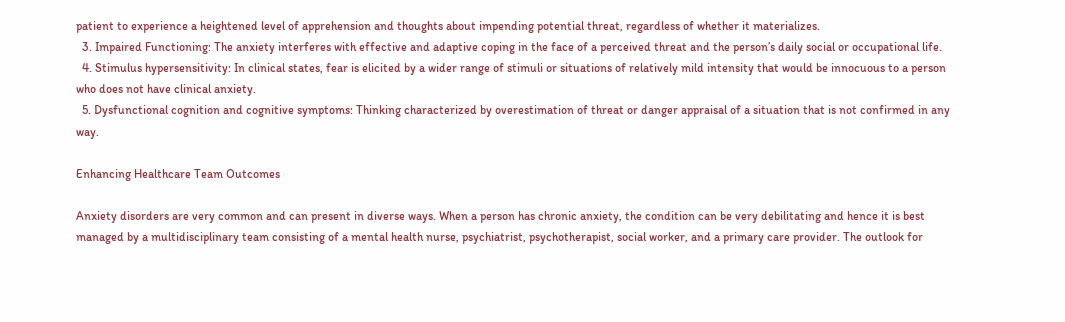patient to experience a heightened level of apprehension and thoughts about impending potential threat, regardless of whether it materializes.
  3. Impaired Functioning: The anxiety interferes with effective and adaptive coping in the face of a perceived threat and the person’s daily social or occupational life.
  4. Stimulus hypersensitivity: In clinical states, fear is elicited by a wider range of stimuli or situations of relatively mild intensity that would be innocuous to a person who does not have clinical anxiety.
  5. Dysfunctional cognition and cognitive symptoms: Thinking characterized by overestimation of threat or danger appraisal of a situation that is not confirmed in any way.

Enhancing Healthcare Team Outcomes

Anxiety disorders are very common and can present in diverse ways. When a person has chronic anxiety, the condition can be very debilitating and hence it is best managed by a multidisciplinary team consisting of a mental health nurse, psychiatrist, psychotherapist, social worker, and a primary care provider. The outlook for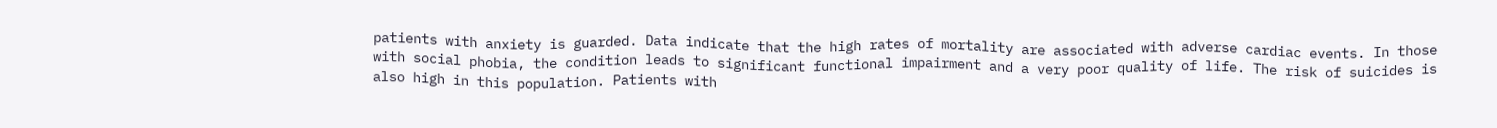patients with anxiety is guarded. Data indicate that the high rates of mortality are associated with adverse cardiac events. In those with social phobia, the condition leads to significant functional impairment and a very poor quality of life. The risk of suicides is also high in this population. Patients with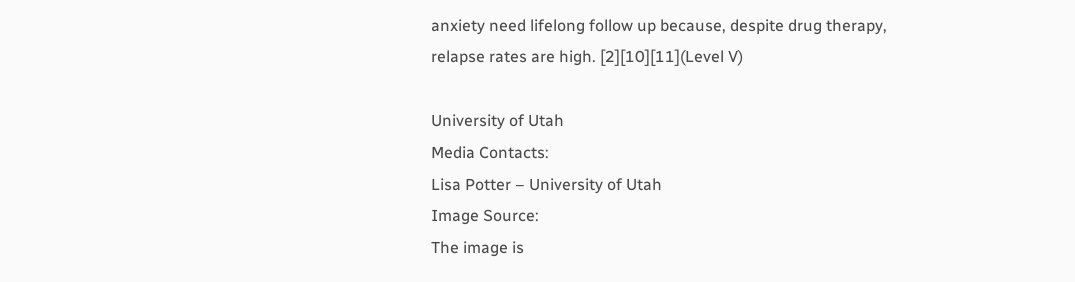anxiety need lifelong follow up because, despite drug therapy, relapse rates are high. [2][10][11](Level V)

University of Utah
Media Contacts:
Lisa Potter – University of Utah
Image Source:
The image is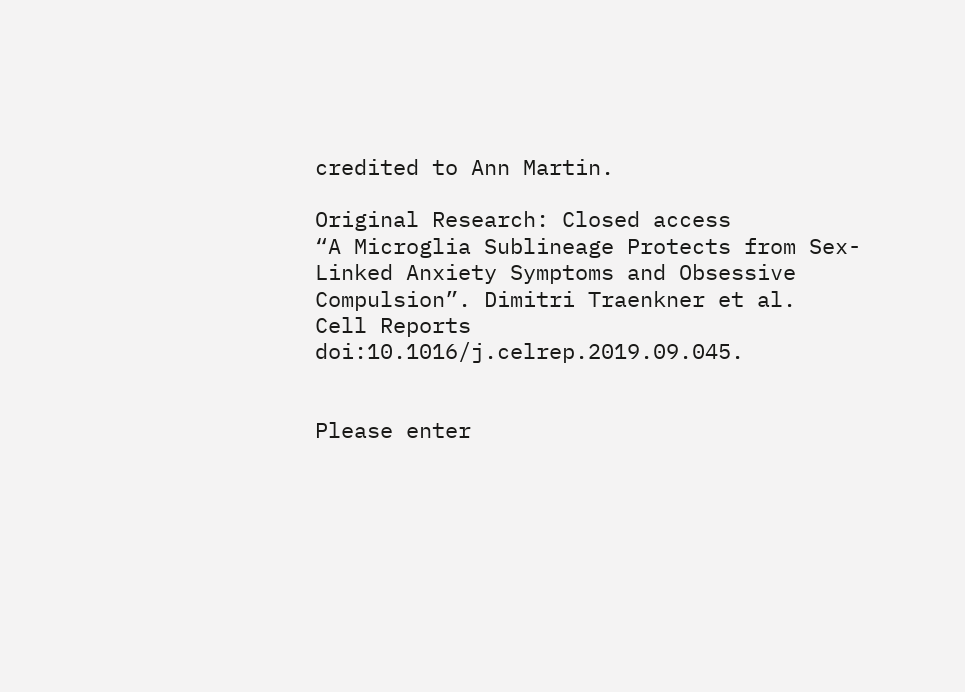credited to Ann Martin.

Original Research: Closed access
“A Microglia Sublineage Protects from Sex-Linked Anxiety Symptoms and Obsessive Compulsion”. Dimitri Traenkner et al.
Cell Reports doi:10.1016/j.celrep.2019.09.045.


Please enter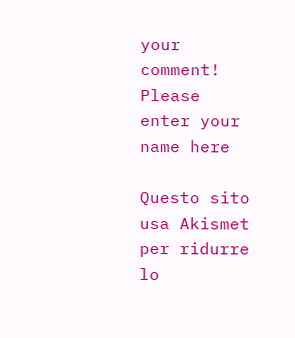your comment!
Please enter your name here

Questo sito usa Akismet per ridurre lo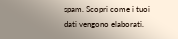spam. Scopri come i tuoi dati vengono elaborati.